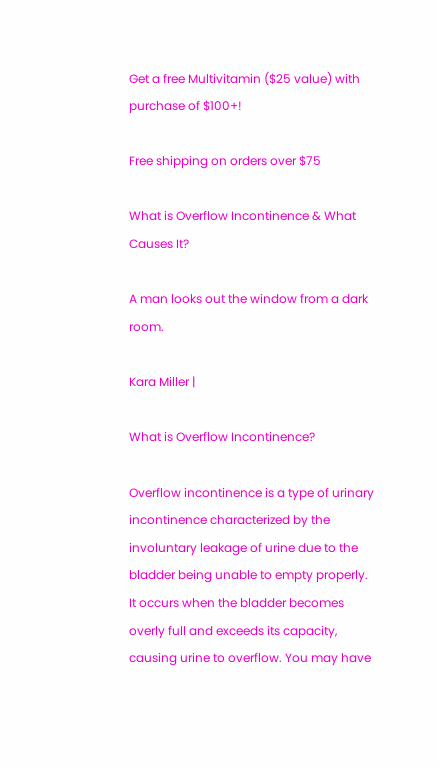Get a free Multivitamin ($25 value) with purchase of $100+!

Free shipping on orders over $75

What is Overflow Incontinence & What Causes It?

A man looks out the window from a dark room.

Kara Miller |

What is Overflow Incontinence?

Overflow incontinence is a type of urinary incontinence characterized by the involuntary leakage of urine due to the bladder being unable to empty properly. It occurs when the bladder becomes overly full and exceeds its capacity, causing urine to overflow. You may have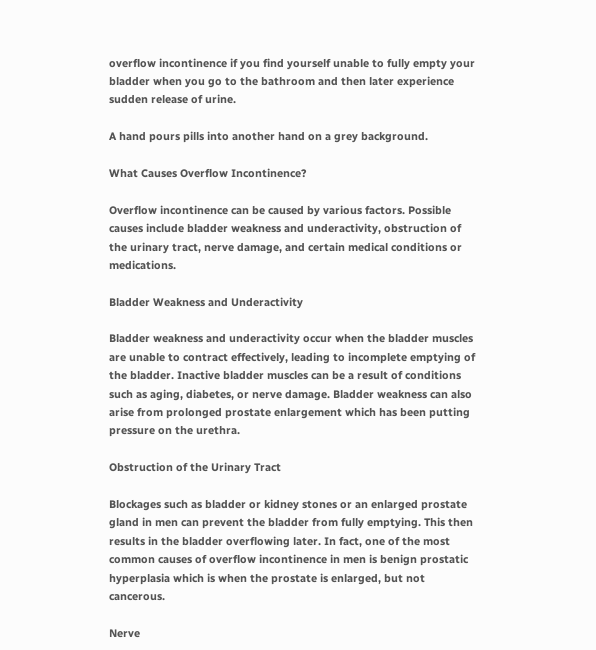overflow incontinence if you find yourself unable to fully empty your bladder when you go to the bathroom and then later experience sudden release of urine.

A hand pours pills into another hand on a grey background.

What Causes Overflow Incontinence?

Overflow incontinence can be caused by various factors. Possible causes include bladder weakness and underactivity, obstruction of the urinary tract, nerve damage, and certain medical conditions or medications.

Bladder Weakness and Underactivity

Bladder weakness and underactivity occur when the bladder muscles are unable to contract effectively, leading to incomplete emptying of the bladder. Inactive bladder muscles can be a result of conditions such as aging, diabetes, or nerve damage. Bladder weakness can also arise from prolonged prostate enlargement which has been putting pressure on the urethra.

Obstruction of the Urinary Tract

Blockages such as bladder or kidney stones or an enlarged prostate gland in men can prevent the bladder from fully emptying. This then results in the bladder overflowing later. In fact, one of the most common causes of overflow incontinence in men is benign prostatic hyperplasia which is when the prostate is enlarged, but not cancerous.

Nerve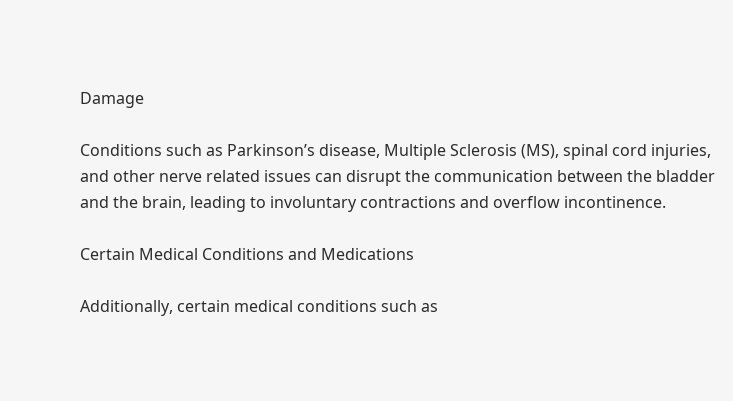Damage

Conditions such as Parkinson’s disease, Multiple Sclerosis (MS), spinal cord injuries, and other nerve related issues can disrupt the communication between the bladder and the brain, leading to involuntary contractions and overflow incontinence.

Certain Medical Conditions and Medications

Additionally, certain medical conditions such as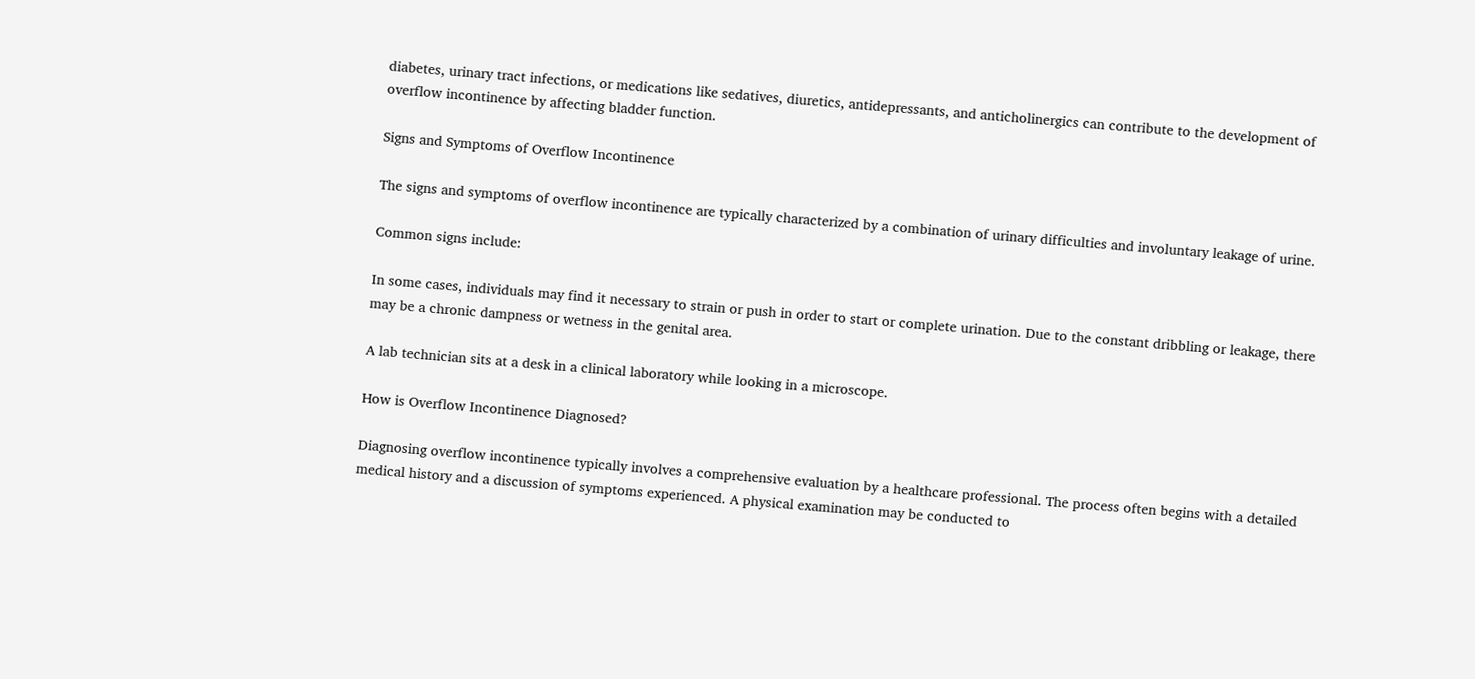diabetes, urinary tract infections, or medications like sedatives, diuretics, antidepressants, and anticholinergics can contribute to the development of overflow incontinence by affecting bladder function.

Signs and Symptoms of Overflow Incontinence

The signs and symptoms of overflow incontinence are typically characterized by a combination of urinary difficulties and involuntary leakage of urine.

Common signs include:

In some cases, individuals may find it necessary to strain or push in order to start or complete urination. Due to the constant dribbling or leakage, there may be a chronic dampness or wetness in the genital area.

A lab technician sits at a desk in a clinical laboratory while looking in a microscope.

How is Overflow Incontinence Diagnosed?

Diagnosing overflow incontinence typically involves a comprehensive evaluation by a healthcare professional. The process often begins with a detailed medical history and a discussion of symptoms experienced. A physical examination may be conducted to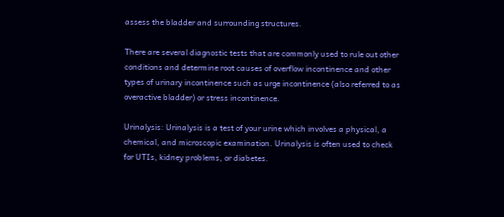assess the bladder and surrounding structures.

There are several diagnostic tests that are commonly used to rule out other conditions and determine root causes of overflow incontinence and other types of urinary incontinence such as urge incontinence (also referred to as overactive bladder) or stress incontinence.

Urinalysis: Urinalysis is a test of your urine which involves a physical, a chemical, and microscopic examination. Urinalysis is often used to check for UTIs, kidney problems, or diabetes.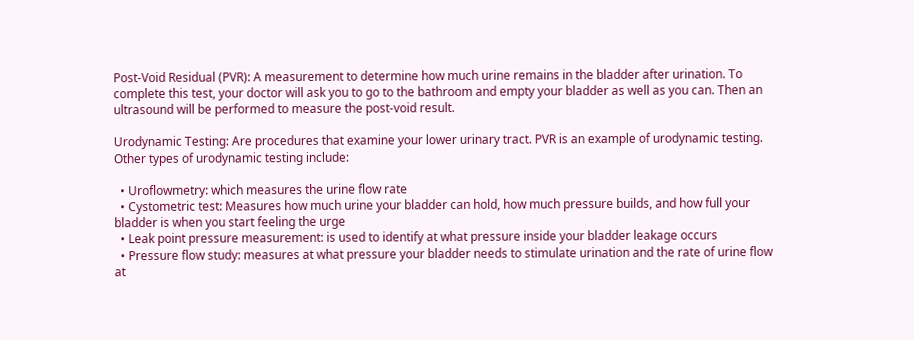Post-Void Residual (PVR): A measurement to determine how much urine remains in the bladder after urination. To complete this test, your doctor will ask you to go to the bathroom and empty your bladder as well as you can. Then an ultrasound will be performed to measure the post-void result.

Urodynamic Testing: Are procedures that examine your lower urinary tract. PVR is an example of urodynamic testing. Other types of urodynamic testing include:

  • Uroflowmetry: which measures the urine flow rate
  • Cystometric test: Measures how much urine your bladder can hold, how much pressure builds, and how full your bladder is when you start feeling the urge
  • Leak point pressure measurement: is used to identify at what pressure inside your bladder leakage occurs
  • Pressure flow study: measures at what pressure your bladder needs to stimulate urination and the rate of urine flow at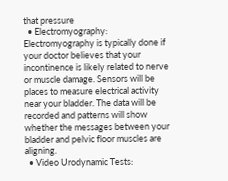that pressure
  • Electromyography: Electromyography is typically done if your doctor believes that your incontinence is likely related to nerve or muscle damage. Sensors will be places to measure electrical activity near your bladder. The data will be recorded and patterns will show whether the messages between your bladder and pelvic floor muscles are aligning.
  • Video Urodynamic Tests: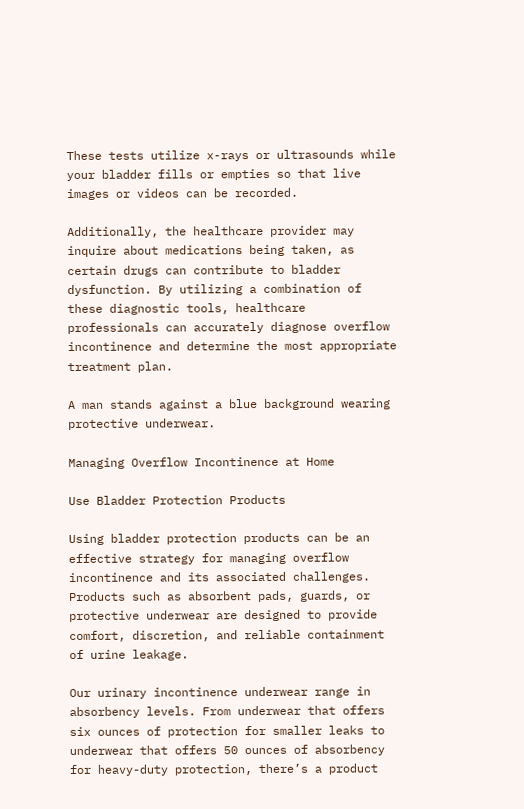These tests utilize x-rays or ultrasounds while your bladder fills or empties so that live images or videos can be recorded.

Additionally, the healthcare provider may inquire about medications being taken, as certain drugs can contribute to bladder dysfunction. By utilizing a combination of these diagnostic tools, healthcare professionals can accurately diagnose overflow incontinence and determine the most appropriate treatment plan.

A man stands against a blue background wearing protective underwear.

Managing Overflow Incontinence at Home

Use Bladder Protection Products

Using bladder protection products can be an effective strategy for managing overflow incontinence and its associated challenges. Products such as absorbent pads, guards, or protective underwear are designed to provide comfort, discretion, and reliable containment of urine leakage.

Our urinary incontinence underwear range in absorbency levels. From underwear that offers six ounces of protection for smaller leaks to underwear that offers 50 ounces of absorbency for heavy-duty protection, there’s a product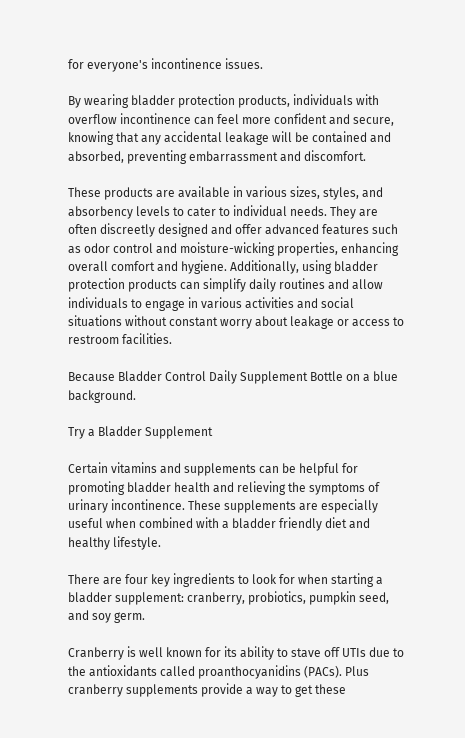for everyone's incontinence issues.

By wearing bladder protection products, individuals with overflow incontinence can feel more confident and secure, knowing that any accidental leakage will be contained and absorbed, preventing embarrassment and discomfort.

These products are available in various sizes, styles, and absorbency levels to cater to individual needs. They are often discreetly designed and offer advanced features such as odor control and moisture-wicking properties, enhancing overall comfort and hygiene. Additionally, using bladder protection products can simplify daily routines and allow individuals to engage in various activities and social situations without constant worry about leakage or access to restroom facilities.

Because Bladder Control Daily Supplement Bottle on a blue background.

Try a Bladder Supplement

Certain vitamins and supplements can be helpful for promoting bladder health and relieving the symptoms of urinary incontinence. These supplements are especially useful when combined with a bladder friendly diet and healthy lifestyle.

There are four key ingredients to look for when starting a bladder supplement: cranberry, probiotics, pumpkin seed, and soy germ.

Cranberry is well known for its ability to stave off UTIs due to the antioxidants called proanthocyanidins (PACs). Plus cranberry supplements provide a way to get these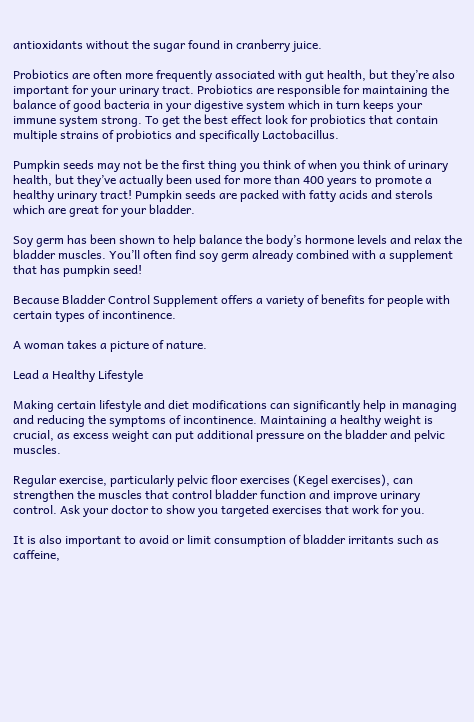antioxidants without the sugar found in cranberry juice.

Probiotics are often more frequently associated with gut health, but they’re also important for your urinary tract. Probiotics are responsible for maintaining the balance of good bacteria in your digestive system which in turn keeps your immune system strong. To get the best effect look for probiotics that contain multiple strains of probiotics and specifically Lactobacillus.

Pumpkin seeds may not be the first thing you think of when you think of urinary health, but they’ve actually been used for more than 400 years to promote a healthy urinary tract! Pumpkin seeds are packed with fatty acids and sterols which are great for your bladder.

Soy germ has been shown to help balance the body’s hormone levels and relax the bladder muscles. You’ll often find soy germ already combined with a supplement that has pumpkin seed!

Because Bladder Control Supplement offers a variety of benefits for people with certain types of incontinence.

A woman takes a picture of nature.

Lead a Healthy Lifestyle

Making certain lifestyle and diet modifications can significantly help in managing and reducing the symptoms of incontinence. Maintaining a healthy weight is crucial, as excess weight can put additional pressure on the bladder and pelvic muscles.

Regular exercise, particularly pelvic floor exercises (Kegel exercises), can strengthen the muscles that control bladder function and improve urinary control. Ask your doctor to show you targeted exercises that work for you.

It is also important to avoid or limit consumption of bladder irritants such as caffeine,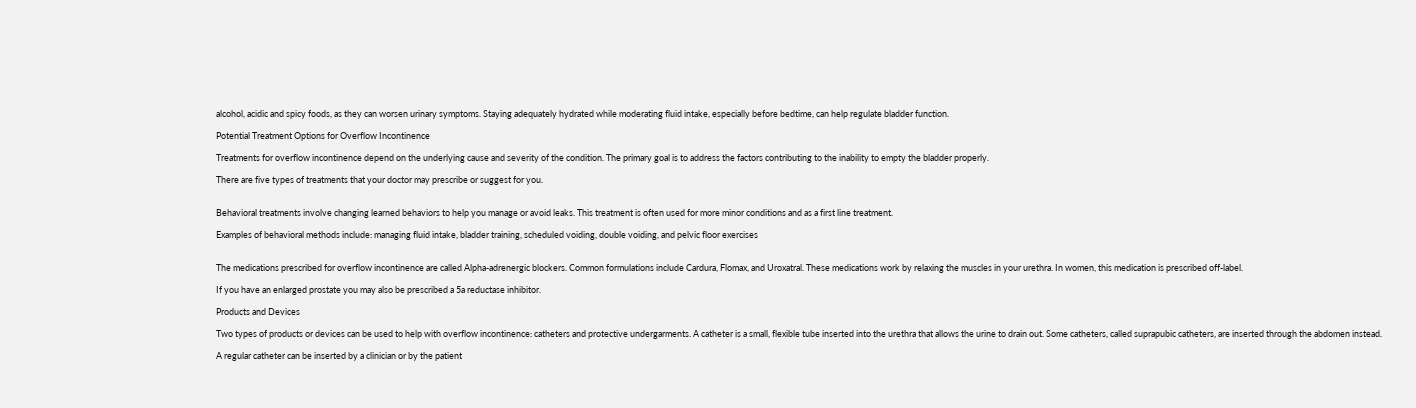alcohol, acidic and spicy foods, as they can worsen urinary symptoms. Staying adequately hydrated while moderating fluid intake, especially before bedtime, can help regulate bladder function.

Potential Treatment Options for Overflow Incontinence

Treatments for overflow incontinence depend on the underlying cause and severity of the condition. The primary goal is to address the factors contributing to the inability to empty the bladder properly.

There are five types of treatments that your doctor may prescribe or suggest for you.


Behavioral treatments involve changing learned behaviors to help you manage or avoid leaks. This treatment is often used for more minor conditions and as a first line treatment.

Examples of behavioral methods include: managing fluid intake, bladder training, scheduled voiding, double voiding, and pelvic floor exercises


The medications prescribed for overflow incontinence are called Alpha-adrenergic blockers. Common formulations include Cardura, Flomax, and Uroxatral. These medications work by relaxing the muscles in your urethra. In women, this medication is prescribed off-label.

If you have an enlarged prostate you may also be prescribed a 5a reductase inhibitor.

Products and Devices

Two types of products or devices can be used to help with overflow incontinence: catheters and protective undergarments. A catheter is a small, flexible tube inserted into the urethra that allows the urine to drain out. Some catheters, called suprapubic catheters, are inserted through the abdomen instead.

A regular catheter can be inserted by a clinician or by the patient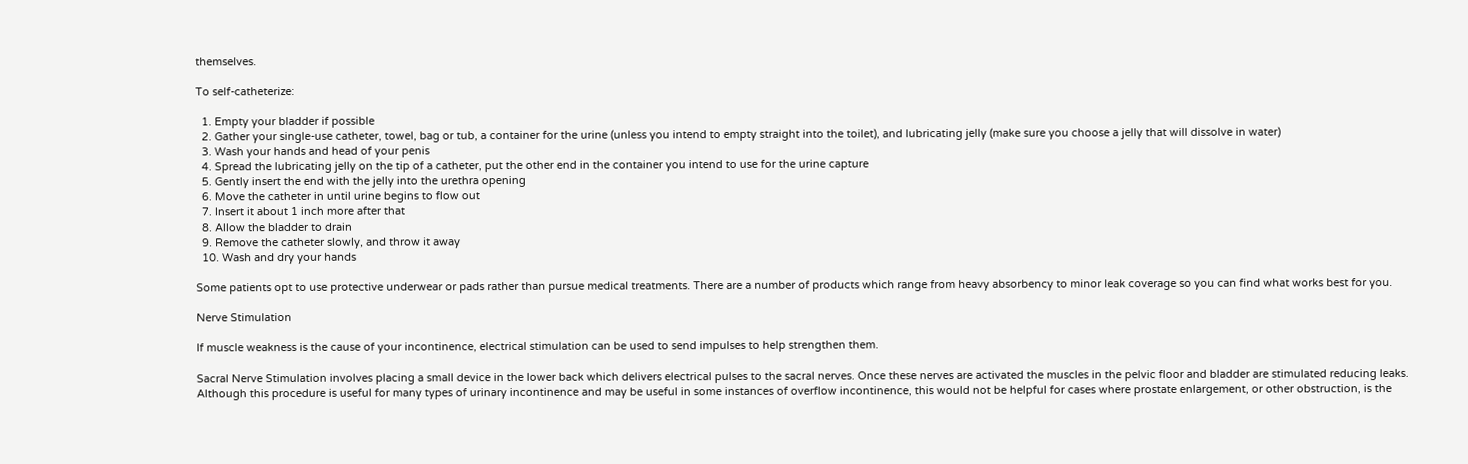themselves.

To self-catheterize:

  1. Empty your bladder if possible
  2. Gather your single-use catheter, towel, bag or tub, a container for the urine (unless you intend to empty straight into the toilet), and lubricating jelly (make sure you choose a jelly that will dissolve in water)
  3. Wash your hands and head of your penis
  4. Spread the lubricating jelly on the tip of a catheter, put the other end in the container you intend to use for the urine capture
  5. Gently insert the end with the jelly into the urethra opening
  6. Move the catheter in until urine begins to flow out
  7. Insert it about 1 inch more after that
  8. Allow the bladder to drain
  9. Remove the catheter slowly, and throw it away
  10. Wash and dry your hands

Some patients opt to use protective underwear or pads rather than pursue medical treatments. There are a number of products which range from heavy absorbency to minor leak coverage so you can find what works best for you.

Nerve Stimulation

If muscle weakness is the cause of your incontinence, electrical stimulation can be used to send impulses to help strengthen them.

Sacral Nerve Stimulation involves placing a small device in the lower back which delivers electrical pulses to the sacral nerves. Once these nerves are activated the muscles in the pelvic floor and bladder are stimulated reducing leaks. Although this procedure is useful for many types of urinary incontinence and may be useful in some instances of overflow incontinence, this would not be helpful for cases where prostate enlargement, or other obstruction, is the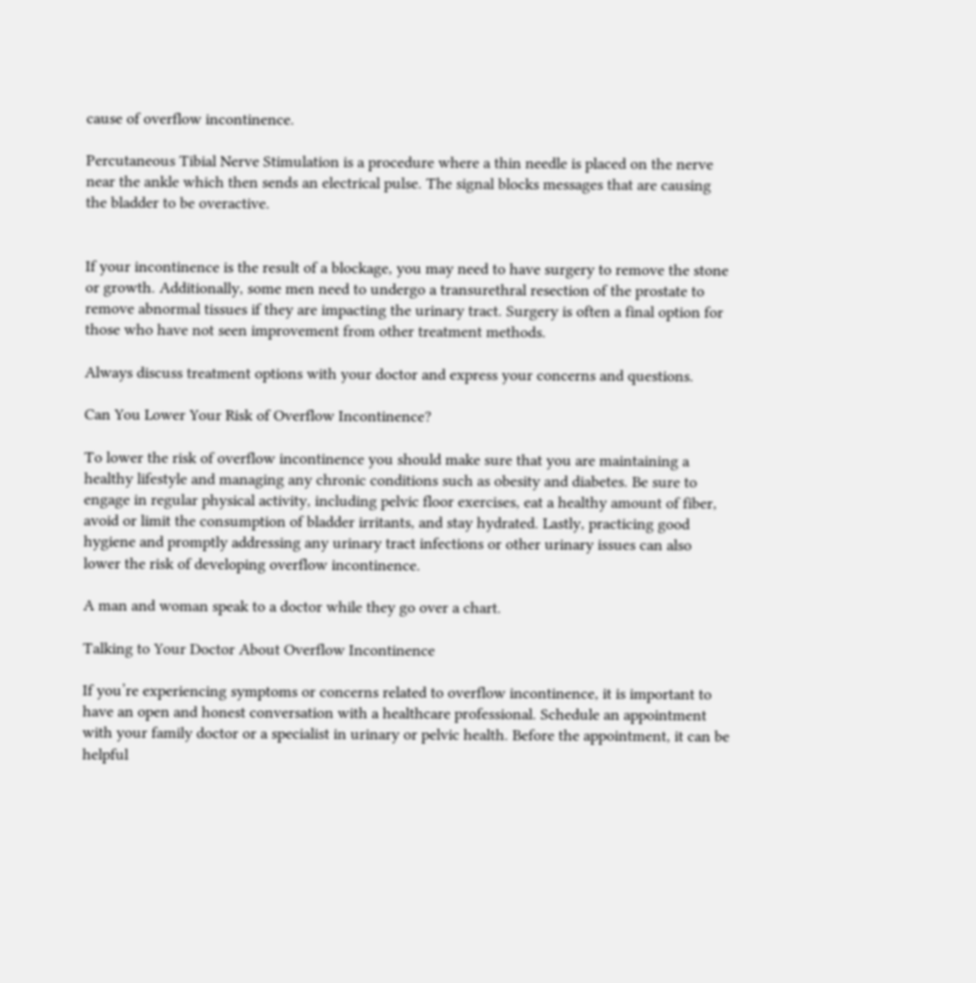cause of overflow incontinence.

Percutaneous Tibial Nerve Stimulation is a procedure where a thin needle is placed on the nerve near the ankle which then sends an electrical pulse. The signal blocks messages that are causing the bladder to be overactive.


If your incontinence is the result of a blockage, you may need to have surgery to remove the stone or growth. Additionally, some men need to undergo a transurethral resection of the prostate to remove abnormal tissues if they are impacting the urinary tract. Surgery is often a final option for those who have not seen improvement from other treatment methods.

Always discuss treatment options with your doctor and express your concerns and questions.

Can You Lower Your Risk of Overflow Incontinence?

To lower the risk of overflow incontinence you should make sure that you are maintaining a healthy lifestyle and managing any chronic conditions such as obesity and diabetes. Be sure to engage in regular physical activity, including pelvic floor exercises, eat a healthy amount of fiber, avoid or limit the consumption of bladder irritants, and stay hydrated. Lastly, practicing good hygiene and promptly addressing any urinary tract infections or other urinary issues can also lower the risk of developing overflow incontinence.

A man and woman speak to a doctor while they go over a chart.

Talking to Your Doctor About Overflow Incontinence

If you’re experiencing symptoms or concerns related to overflow incontinence, it is important to have an open and honest conversation with a healthcare professional. Schedule an appointment with your family doctor or a specialist in urinary or pelvic health. Before the appointment, it can be helpful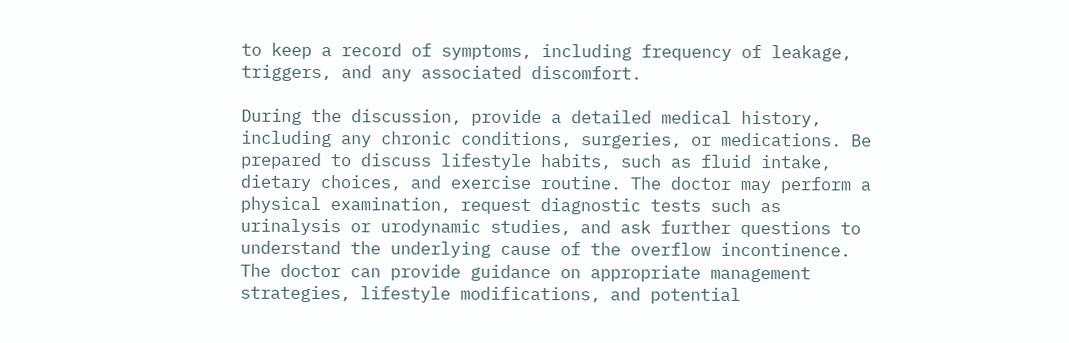to keep a record of symptoms, including frequency of leakage, triggers, and any associated discomfort.

During the discussion, provide a detailed medical history, including any chronic conditions, surgeries, or medications. Be prepared to discuss lifestyle habits, such as fluid intake, dietary choices, and exercise routine. The doctor may perform a physical examination, request diagnostic tests such as urinalysis or urodynamic studies, and ask further questions to understand the underlying cause of the overflow incontinence. The doctor can provide guidance on appropriate management strategies, lifestyle modifications, and potential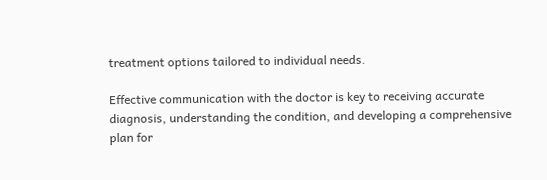treatment options tailored to individual needs.

Effective communication with the doctor is key to receiving accurate diagnosis, understanding the condition, and developing a comprehensive plan for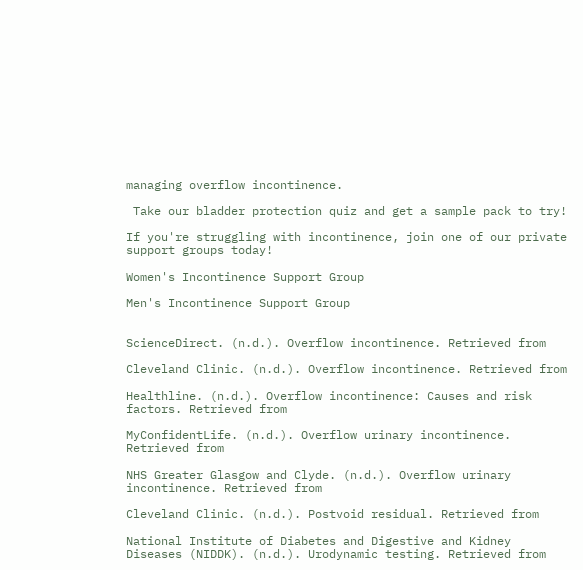managing overflow incontinence.

 Take our bladder protection quiz and get a sample pack to try!

If you're struggling with incontinence, join one of our private support groups today!

Women's Incontinence Support Group

Men's Incontinence Support Group


ScienceDirect. (n.d.). Overflow incontinence. Retrieved from

Cleveland Clinic. (n.d.). Overflow incontinence. Retrieved from

Healthline. (n.d.). Overflow incontinence: Causes and risk factors. Retrieved from

MyConfidentLife. (n.d.). Overflow urinary incontinence. Retrieved from

NHS Greater Glasgow and Clyde. (n.d.). Overflow urinary incontinence. Retrieved from

Cleveland Clinic. (n.d.). Postvoid residual. Retrieved from

National Institute of Diabetes and Digestive and Kidney Diseases (NIDDK). (n.d.). Urodynamic testing. Retrieved from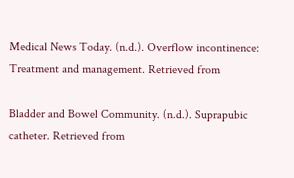Medical News Today. (n.d.). Overflow incontinence: Treatment and management. Retrieved from

Bladder and Bowel Community. (n.d.). Suprapubic catheter. Retrieved from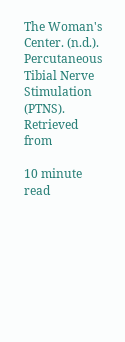The Woman's Center. (n.d.). Percutaneous Tibial Nerve Stimulation (PTNS). Retrieved from

10 minute read